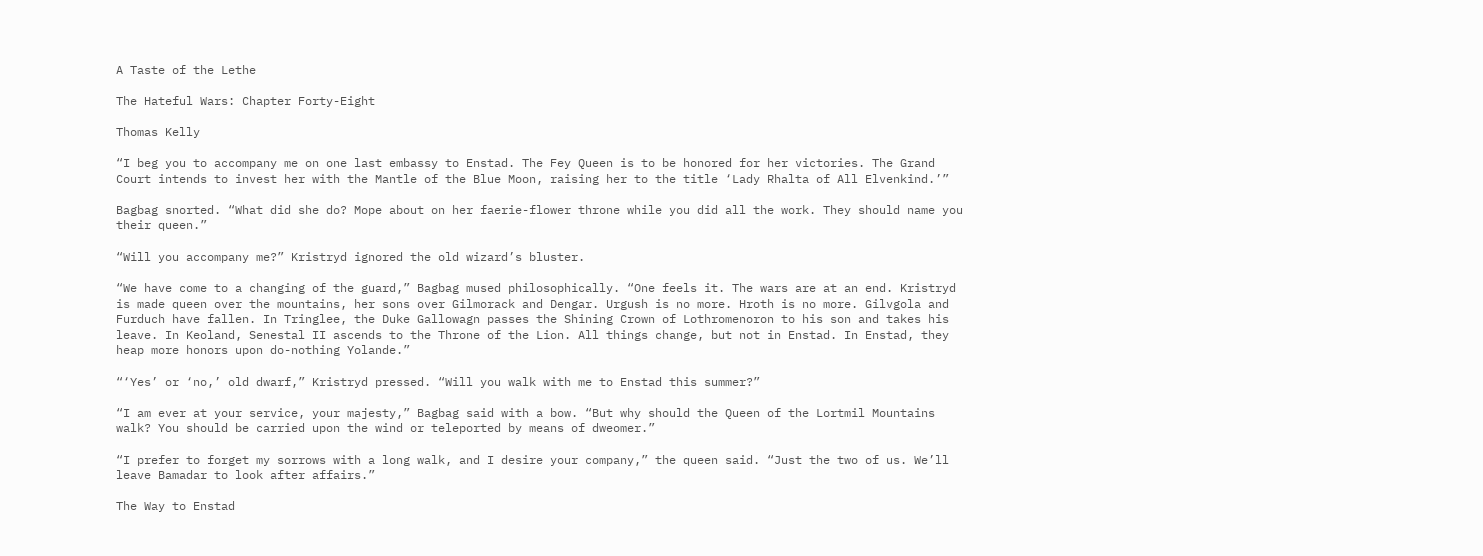A Taste of the Lethe

The Hateful Wars: Chapter Forty-Eight

Thomas Kelly

“I beg you to accompany me on one last embassy to Enstad. The Fey Queen is to be honored for her victories. The Grand Court intends to invest her with the Mantle of the Blue Moon, raising her to the title ‘Lady Rhalta of All Elvenkind.’”

Bagbag snorted. “What did she do? Mope about on her faerie-flower throne while you did all the work. They should name you their queen.”

“Will you accompany me?” Kristryd ignored the old wizard’s bluster.

“We have come to a changing of the guard,” Bagbag mused philosophically. “One feels it. The wars are at an end. Kristryd is made queen over the mountains, her sons over Gilmorack and Dengar. Urgush is no more. Hroth is no more. Gilvgola and Furduch have fallen. In Tringlee, the Duke Gallowagn passes the Shining Crown of Lothromenoron to his son and takes his leave. In Keoland, Senestal II ascends to the Throne of the Lion. All things change, but not in Enstad. In Enstad, they heap more honors upon do-nothing Yolande.”

“‘Yes’ or ‘no,’ old dwarf,” Kristryd pressed. “Will you walk with me to Enstad this summer?”

“I am ever at your service, your majesty,” Bagbag said with a bow. “But why should the Queen of the Lortmil Mountains walk? You should be carried upon the wind or teleported by means of dweomer.”

“I prefer to forget my sorrows with a long walk, and I desire your company,” the queen said. “Just the two of us. We’ll leave Bamadar to look after affairs.”

The Way to Enstad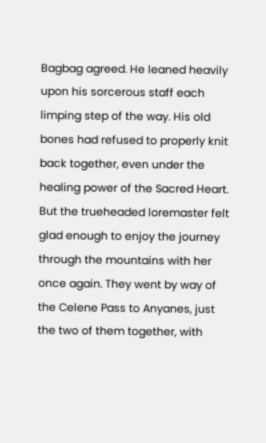Bagbag agreed. He leaned heavily upon his sorcerous staff each limping step of the way. His old bones had refused to properly knit back together, even under the healing power of the Sacred Heart. But the trueheaded loremaster felt glad enough to enjoy the journey through the mountains with her once again. They went by way of the Celene Pass to Anyanes, just the two of them together, with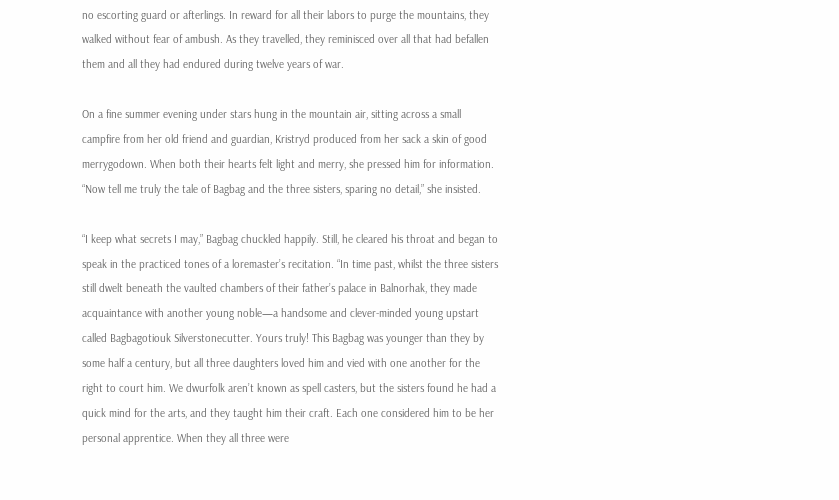no escorting guard or afterlings. In reward for all their labors to purge the mountains, they walked without fear of ambush. As they travelled, they reminisced over all that had befallen them and all they had endured during twelve years of war.

On a fine summer evening under stars hung in the mountain air, sitting across a small campfire from her old friend and guardian, Kristryd produced from her sack a skin of good merrygodown. When both their hearts felt light and merry, she pressed him for information. “Now tell me truly the tale of Bagbag and the three sisters, sparing no detail,” she insisted.

“I keep what secrets I may,” Bagbag chuckled happily. Still, he cleared his throat and began to speak in the practiced tones of a loremaster’s recitation. “In time past, whilst the three sisters still dwelt beneath the vaulted chambers of their father’s palace in Balnorhak, they made acquaintance with another young noble—a handsome and clever-minded young upstart called Bagbagotiouk Silverstonecutter. Yours truly! This Bagbag was younger than they by some half a century, but all three daughters loved him and vied with one another for the right to court him. We dwurfolk aren’t known as spell casters, but the sisters found he had a quick mind for the arts, and they taught him their craft. Each one considered him to be her personal apprentice. When they all three were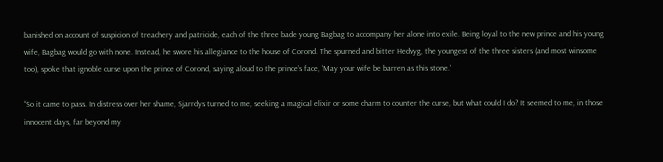banished on account of suspicion of treachery and patricide, each of the three bade young Bagbag to accompany her alone into exile. Being loyal to the new prince and his young wife, Bagbag would go with none. Instead, he swore his allegiance to the house of Corond. The spurned and bitter Hedvyg, the youngest of the three sisters (and most winsome too), spoke that ignoble curse upon the prince of Corond, saying aloud to the prince’s face, ‘May your wife be barren as this stone.’

“So it came to pass. In distress over her shame, Sjarrdys turned to me, seeking a magical elixir or some charm to counter the curse, but what could I do? It seemed to me, in those innocent days, far beyond my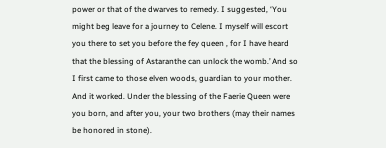power or that of the dwarves to remedy. I suggested, ‘You might beg leave for a journey to Celene. I myself will escort you there to set you before the fey queen , for I have heard that the blessing of Astaranthe can unlock the womb.’ And so I first came to those elven woods, guardian to your mother. And it worked. Under the blessing of the Faerie Queen were you born, and after you, your two brothers (may their names be honored in stone).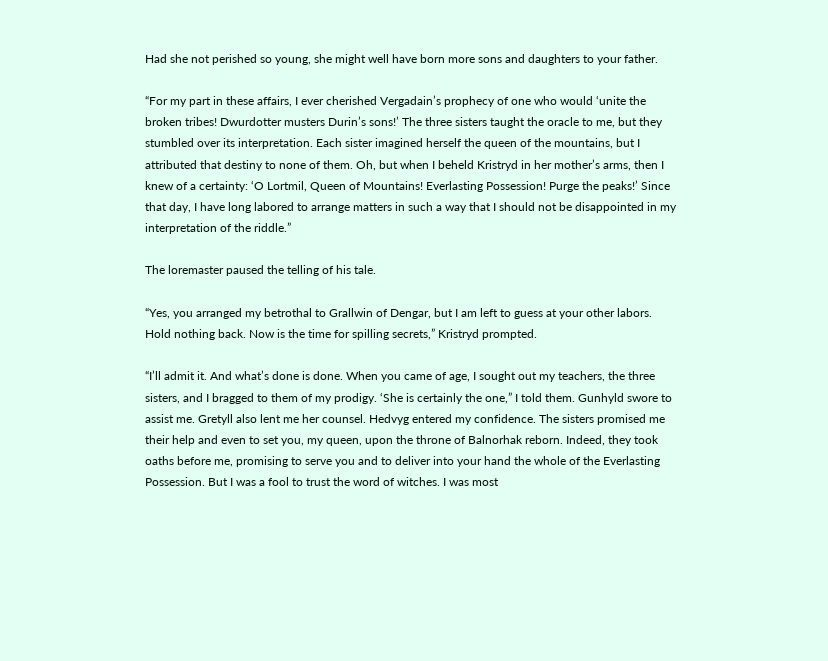Had she not perished so young, she might well have born more sons and daughters to your father.

“For my part in these affairs, I ever cherished Vergadain’s prophecy of one who would ‘unite the broken tribes! Dwurdotter musters Durin’s sons!’ The three sisters taught the oracle to me, but they stumbled over its interpretation. Each sister imagined herself the queen of the mountains, but I attributed that destiny to none of them. Oh, but when I beheld Kristryd in her mother’s arms, then I knew of a certainty: ‘O Lortmil, Queen of Mountains! Everlasting Possession! Purge the peaks!’ Since that day, I have long labored to arrange matters in such a way that I should not be disappointed in my interpretation of the riddle.”

The loremaster paused the telling of his tale.

“Yes, you arranged my betrothal to Grallwin of Dengar, but I am left to guess at your other labors. Hold nothing back. Now is the time for spilling secrets,” Kristryd prompted.

“I’ll admit it. And what’s done is done. When you came of age, I sought out my teachers, the three sisters, and I bragged to them of my prodigy. ‘She is certainly the one,” I told them. Gunhyld swore to assist me. Gretyll also lent me her counsel. Hedvyg entered my confidence. The sisters promised me their help and even to set you, my queen, upon the throne of Balnorhak reborn. Indeed, they took oaths before me, promising to serve you and to deliver into your hand the whole of the Everlasting Possession. But I was a fool to trust the word of witches. I was most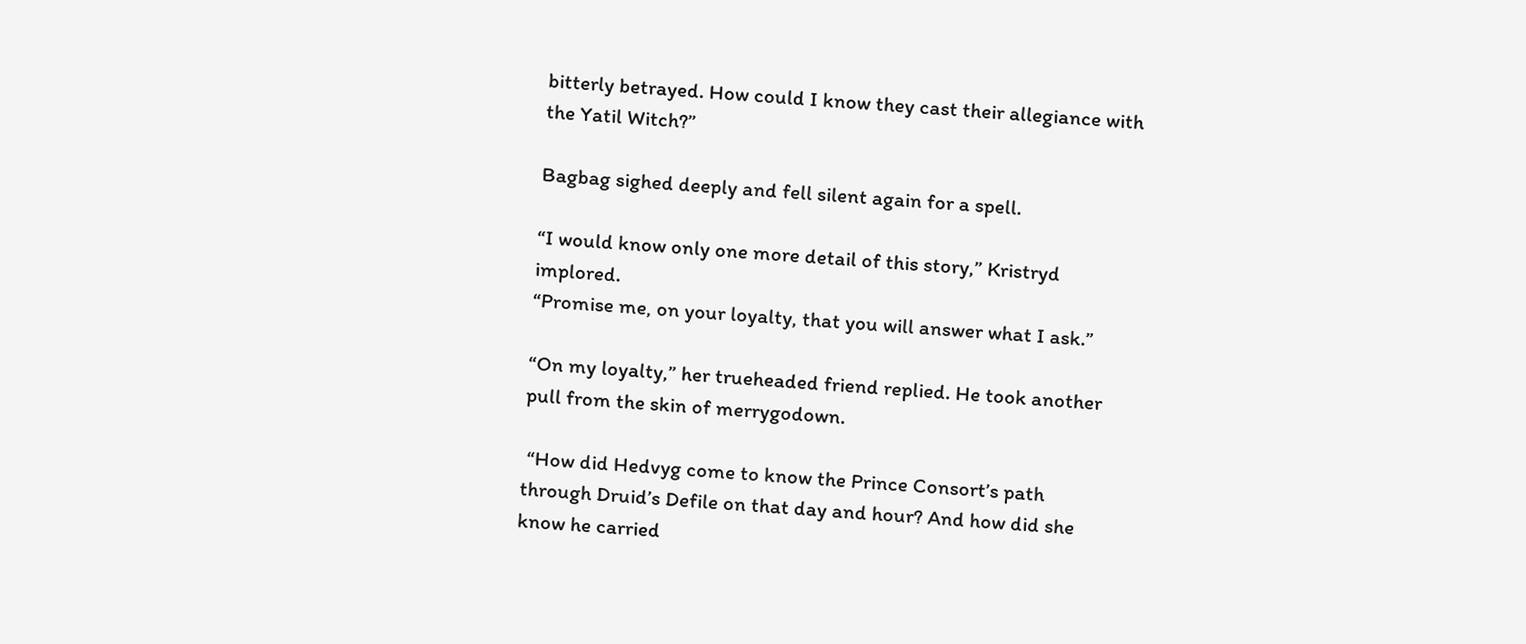bitterly betrayed. How could I know they cast their allegiance with the Yatil Witch?”

Bagbag sighed deeply and fell silent again for a spell.

“I would know only one more detail of this story,” Kristryd implored.
“Promise me, on your loyalty, that you will answer what I ask.”

“On my loyalty,” her trueheaded friend replied. He took another pull from the skin of merrygodown.

 “How did Hedvyg come to know the Prince Consort’s path through Druid’s Defile on that day and hour? And how did she know he carried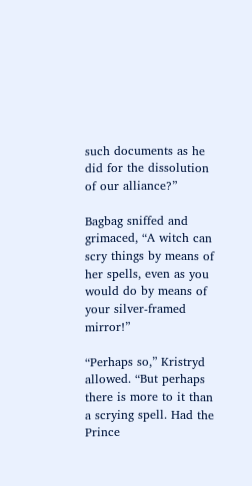such documents as he did for the dissolution of our alliance?”

Bagbag sniffed and grimaced, “A witch can scry things by means of her spells, even as you would do by means of your silver-framed mirror!”

“Perhaps so,” Kristryd allowed. “But perhaps there is more to it than a scrying spell. Had the Prince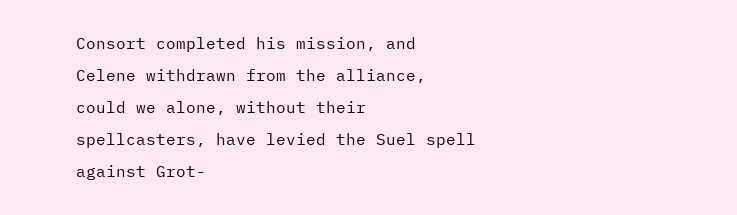Consort completed his mission, and Celene withdrawn from the alliance, could we alone, without their spellcasters, have levied the Suel spell against Grot-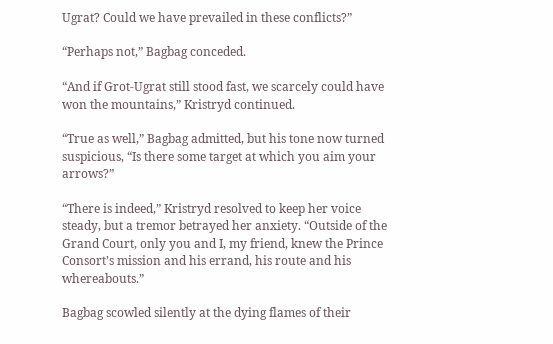Ugrat? Could we have prevailed in these conflicts?”

“Perhaps not,” Bagbag conceded.

“And if Grot-Ugrat still stood fast, we scarcely could have won the mountains,” Kristryd continued.

“True as well,” Bagbag admitted, but his tone now turned suspicious, “Is there some target at which you aim your arrows?”

“There is indeed,” Kristryd resolved to keep her voice steady, but a tremor betrayed her anxiety. “Outside of the Grand Court, only you and I, my friend, knew the Prince Consort’s mission and his errand, his route and his whereabouts.”

Bagbag scowled silently at the dying flames of their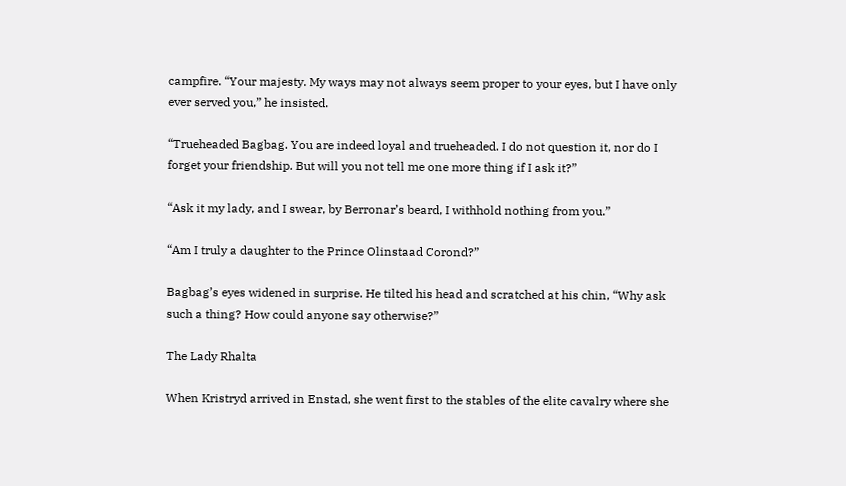campfire. “Your majesty. My ways may not always seem proper to your eyes, but I have only ever served you,” he insisted.

“Trueheaded Bagbag. You are indeed loyal and trueheaded. I do not question it, nor do I forget your friendship. But will you not tell me one more thing if I ask it?”

“Ask it my lady, and I swear, by Berronar’s beard, I withhold nothing from you.”

“Am I truly a daughter to the Prince Olinstaad Corond?”

Bagbag’s eyes widened in surprise. He tilted his head and scratched at his chin, “Why ask such a thing? How could anyone say otherwise?”

The Lady Rhalta

When Kristryd arrived in Enstad, she went first to the stables of the elite cavalry where she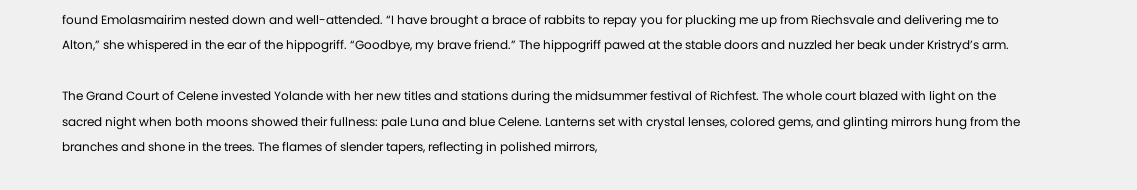found Emolasmairim nested down and well-attended. “I have brought a brace of rabbits to repay you for plucking me up from Riechsvale and delivering me to Alton,” she whispered in the ear of the hippogriff. “Goodbye, my brave friend.” The hippogriff pawed at the stable doors and nuzzled her beak under Kristryd’s arm.

The Grand Court of Celene invested Yolande with her new titles and stations during the midsummer festival of Richfest. The whole court blazed with light on the sacred night when both moons showed their fullness: pale Luna and blue Celene. Lanterns set with crystal lenses, colored gems, and glinting mirrors hung from the branches and shone in the trees. The flames of slender tapers, reflecting in polished mirrors,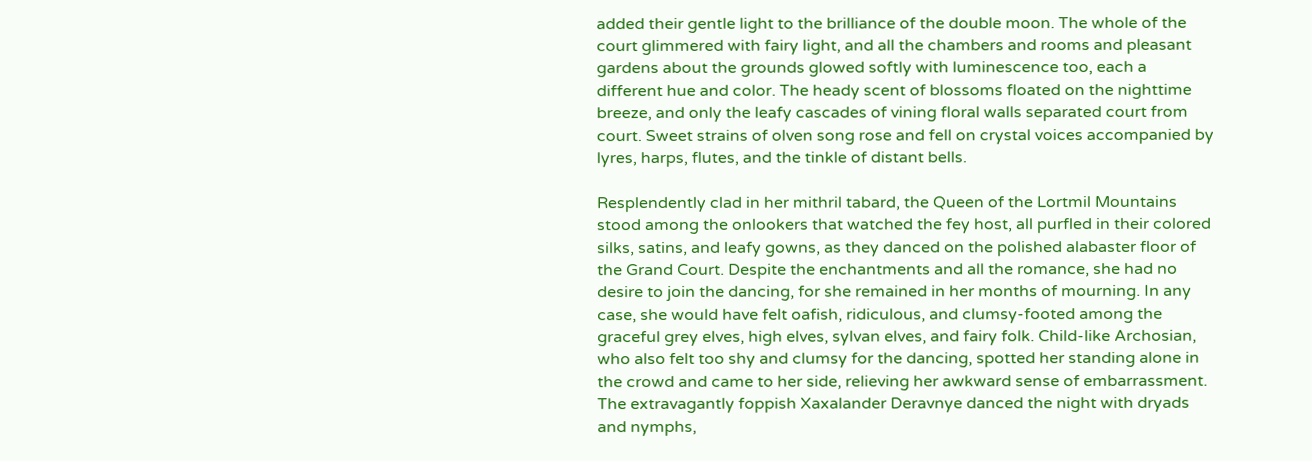added their gentle light to the brilliance of the double moon. The whole of the court glimmered with fairy light, and all the chambers and rooms and pleasant gardens about the grounds glowed softly with luminescence too, each a different hue and color. The heady scent of blossoms floated on the nighttime breeze, and only the leafy cascades of vining floral walls separated court from court. Sweet strains of olven song rose and fell on crystal voices accompanied by lyres, harps, flutes, and the tinkle of distant bells.

Resplendently clad in her mithril tabard, the Queen of the Lortmil Mountains stood among the onlookers that watched the fey host, all purfled in their colored silks, satins, and leafy gowns, as they danced on the polished alabaster floor of the Grand Court. Despite the enchantments and all the romance, she had no desire to join the dancing, for she remained in her months of mourning. In any case, she would have felt oafish, ridiculous, and clumsy-footed among the graceful grey elves, high elves, sylvan elves, and fairy folk. Child-like Archosian, who also felt too shy and clumsy for the dancing, spotted her standing alone in the crowd and came to her side, relieving her awkward sense of embarrassment. The extravagantly foppish Xaxalander Deravnye danced the night with dryads and nymphs,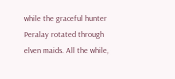while the graceful hunter Peralay rotated through elven maids. All the while,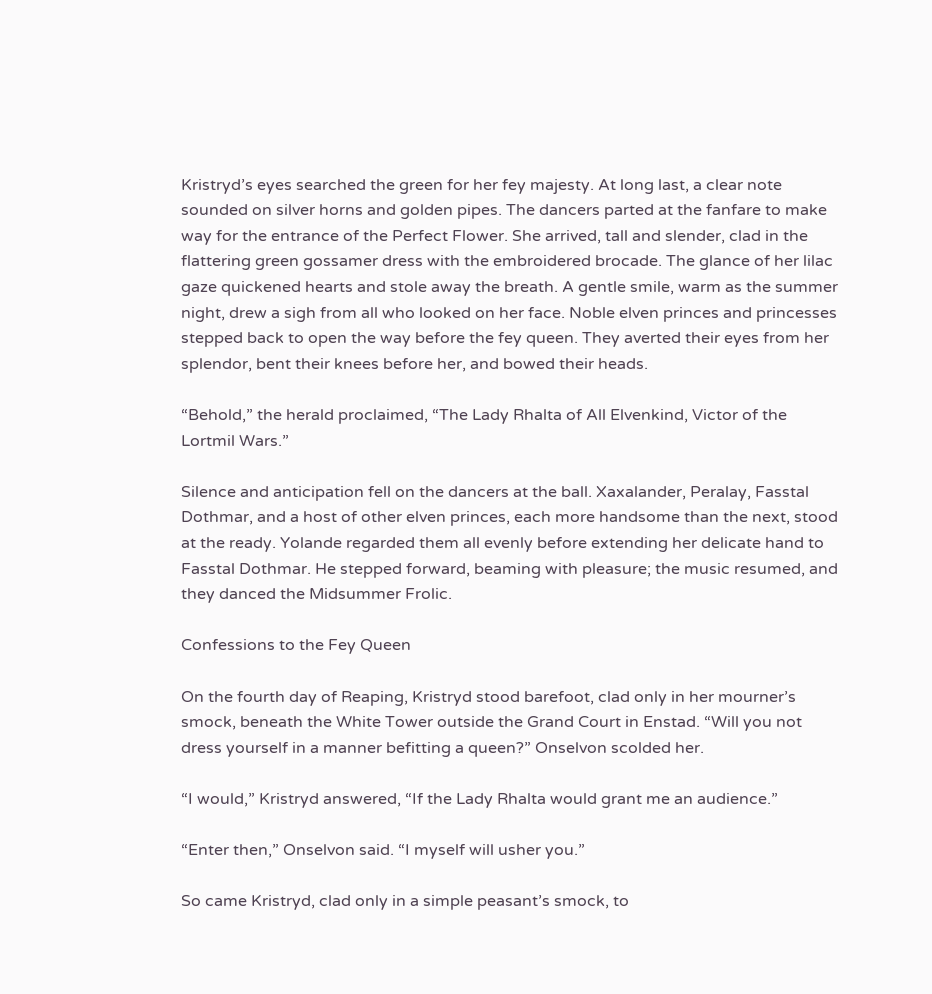Kristryd’s eyes searched the green for her fey majesty. At long last, a clear note sounded on silver horns and golden pipes. The dancers parted at the fanfare to make way for the entrance of the Perfect Flower. She arrived, tall and slender, clad in the flattering green gossamer dress with the embroidered brocade. The glance of her lilac gaze quickened hearts and stole away the breath. A gentle smile, warm as the summer night, drew a sigh from all who looked on her face. Noble elven princes and princesses stepped back to open the way before the fey queen. They averted their eyes from her splendor, bent their knees before her, and bowed their heads.

“Behold,” the herald proclaimed, “The Lady Rhalta of All Elvenkind, Victor of the Lortmil Wars.”

Silence and anticipation fell on the dancers at the ball. Xaxalander, Peralay, Fasstal Dothmar, and a host of other elven princes, each more handsome than the next, stood at the ready. Yolande regarded them all evenly before extending her delicate hand to Fasstal Dothmar. He stepped forward, beaming with pleasure; the music resumed, and they danced the Midsummer Frolic.

Confessions to the Fey Queen

On the fourth day of Reaping, Kristryd stood barefoot, clad only in her mourner’s smock, beneath the White Tower outside the Grand Court in Enstad. “Will you not dress yourself in a manner befitting a queen?” Onselvon scolded her.

“I would,” Kristryd answered, “If the Lady Rhalta would grant me an audience.”

“Enter then,” Onselvon said. “I myself will usher you.”

So came Kristryd, clad only in a simple peasant’s smock, to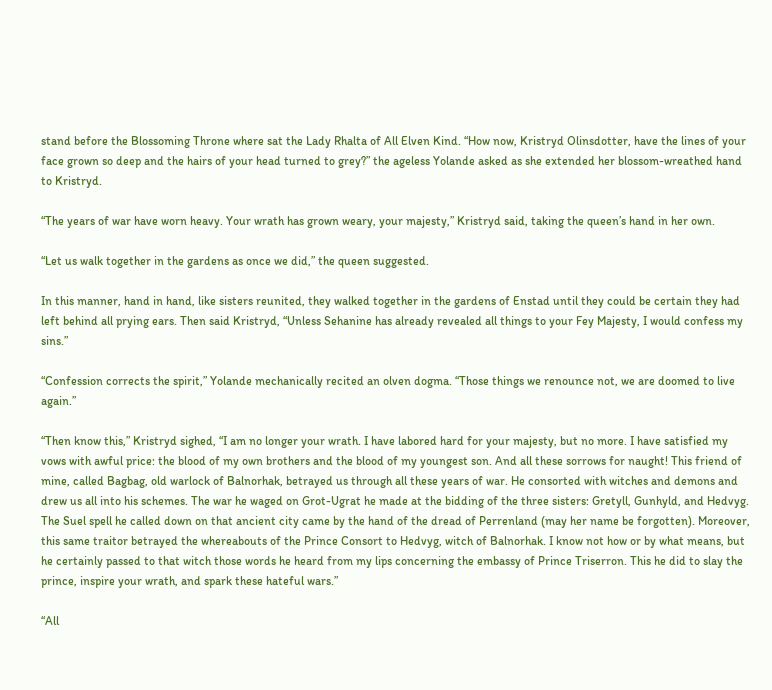stand before the Blossoming Throne where sat the Lady Rhalta of All Elven Kind. “How now, Kristryd Olinsdotter, have the lines of your face grown so deep and the hairs of your head turned to grey?” the ageless Yolande asked as she extended her blossom-wreathed hand to Kristryd.

“The years of war have worn heavy. Your wrath has grown weary, your majesty,” Kristryd said, taking the queen’s hand in her own.

“Let us walk together in the gardens as once we did,” the queen suggested.

In this manner, hand in hand, like sisters reunited, they walked together in the gardens of Enstad until they could be certain they had left behind all prying ears. Then said Kristryd, “Unless Sehanine has already revealed all things to your Fey Majesty, I would confess my sins.”

“Confession corrects the spirit,” Yolande mechanically recited an olven dogma. “Those things we renounce not, we are doomed to live again.”

“Then know this,” Kristryd sighed, “I am no longer your wrath. I have labored hard for your majesty, but no more. I have satisfied my vows with awful price: the blood of my own brothers and the blood of my youngest son. And all these sorrows for naught! This friend of mine, called Bagbag, old warlock of Balnorhak, betrayed us through all these years of war. He consorted with witches and demons and drew us all into his schemes. The war he waged on Grot-Ugrat he made at the bidding of the three sisters: Gretyll, Gunhyld, and Hedvyg. The Suel spell he called down on that ancient city came by the hand of the dread of Perrenland (may her name be forgotten). Moreover, this same traitor betrayed the whereabouts of the Prince Consort to Hedvyg, witch of Balnorhak. I know not how or by what means, but he certainly passed to that witch those words he heard from my lips concerning the embassy of Prince Triserron. This he did to slay the prince, inspire your wrath, and spark these hateful wars.”

“All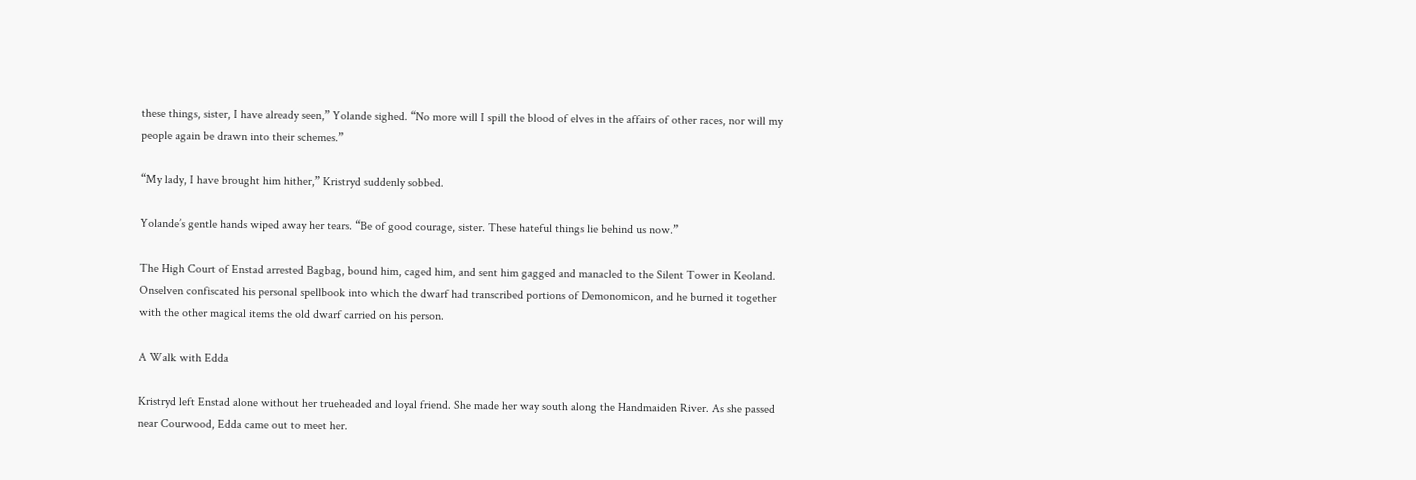these things, sister, I have already seen,” Yolande sighed. “No more will I spill the blood of elves in the affairs of other races, nor will my people again be drawn into their schemes.”

“My lady, I have brought him hither,” Kristryd suddenly sobbed.

Yolande’s gentle hands wiped away her tears. “Be of good courage, sister. These hateful things lie behind us now.”

The High Court of Enstad arrested Bagbag, bound him, caged him, and sent him gagged and manacled to the Silent Tower in Keoland. Onselven confiscated his personal spellbook into which the dwarf had transcribed portions of Demonomicon, and he burned it together with the other magical items the old dwarf carried on his person.

A Walk with Edda

Kristryd left Enstad alone without her trueheaded and loyal friend. She made her way south along the Handmaiden River. As she passed near Courwood, Edda came out to meet her.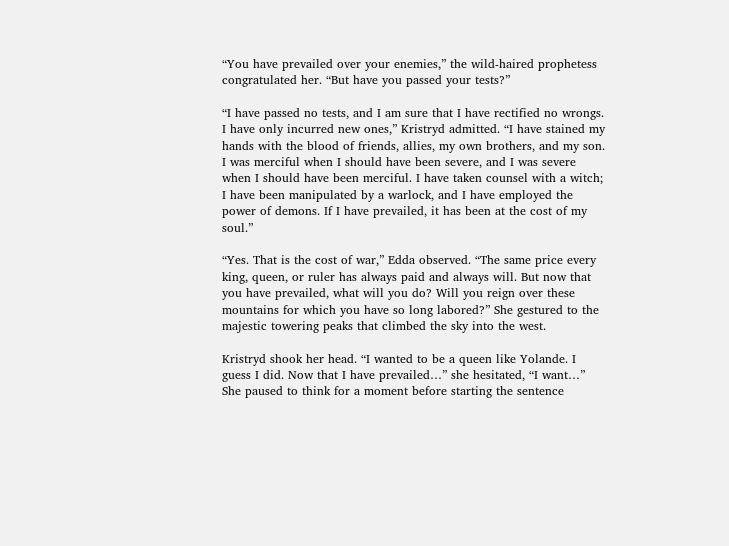“You have prevailed over your enemies,” the wild-haired prophetess congratulated her. “But have you passed your tests?”

“I have passed no tests, and I am sure that I have rectified no wrongs. I have only incurred new ones,” Kristryd admitted. “I have stained my hands with the blood of friends, allies, my own brothers, and my son. I was merciful when I should have been severe, and I was severe when I should have been merciful. I have taken counsel with a witch; I have been manipulated by a warlock, and I have employed the power of demons. If I have prevailed, it has been at the cost of my soul.”

“Yes. That is the cost of war,” Edda observed. “The same price every king, queen, or ruler has always paid and always will. But now that you have prevailed, what will you do? Will you reign over these mountains for which you have so long labored?” She gestured to the majestic towering peaks that climbed the sky into the west.

Kristryd shook her head. “I wanted to be a queen like Yolande. I guess I did. Now that I have prevailed…” she hesitated, “I want…” She paused to think for a moment before starting the sentence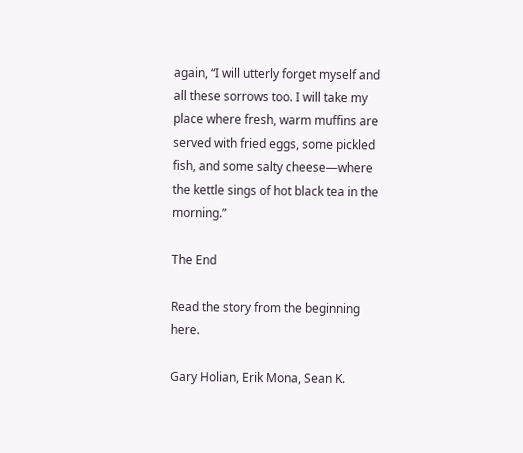again, “I will utterly forget myself and all these sorrows too. I will take my place where fresh, warm muffins are served with fried eggs, some pickled fish, and some salty cheese—where the kettle sings of hot black tea in the morning.”

The End

Read the story from the beginning here.

Gary Holian, Erik Mona, Sean K.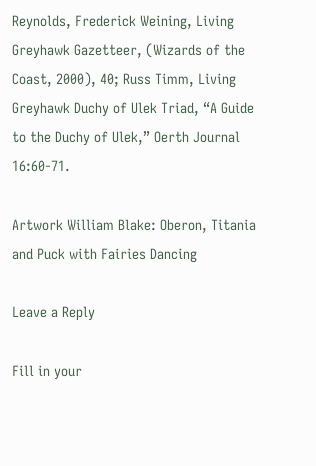Reynolds, Frederick Weining, Living Greyhawk Gazetteer, (Wizards of the Coast, 2000), 40; Russ Timm, Living Greyhawk Duchy of Ulek Triad, “A Guide to the Duchy of Ulek,” Oerth Journal 16:60-71.

Artwork William Blake: Oberon, Titania and Puck with Fairies Dancing

Leave a Reply

Fill in your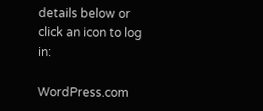details below or click an icon to log in:

WordPress.com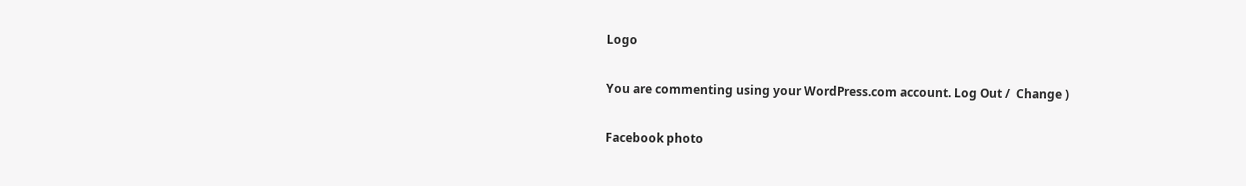Logo

You are commenting using your WordPress.com account. Log Out /  Change )

Facebook photo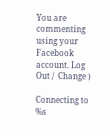You are commenting using your Facebook account. Log Out /  Change )

Connecting to %s